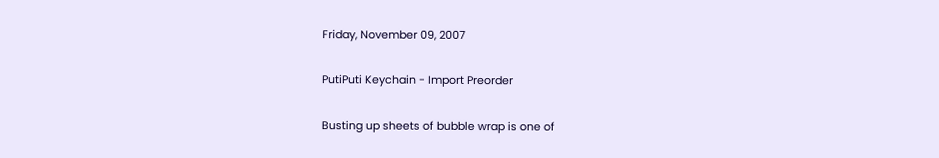Friday, November 09, 2007

PutiPuti Keychain - Import Preorder

Busting up sheets of bubble wrap is one of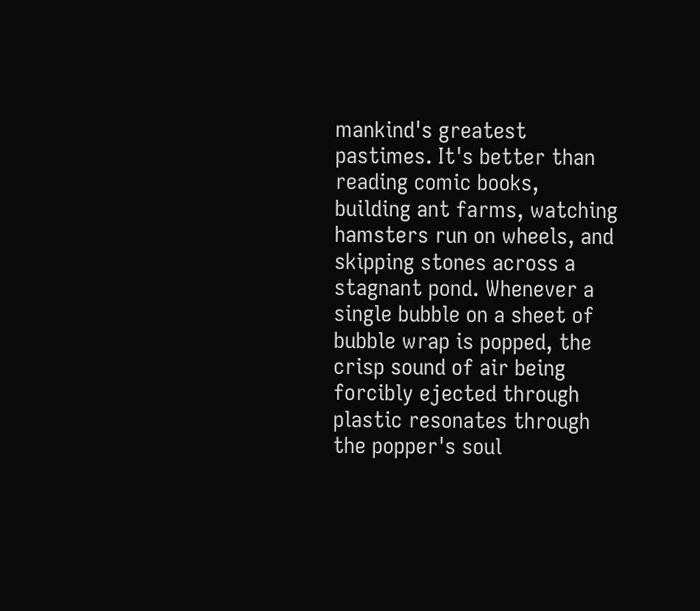mankind's greatest pastimes. It's better than reading comic books, building ant farms, watching hamsters run on wheels, and skipping stones across a stagnant pond. Whenever a single bubble on a sheet of bubble wrap is popped, the crisp sound of air being forcibly ejected through plastic resonates through the popper's soul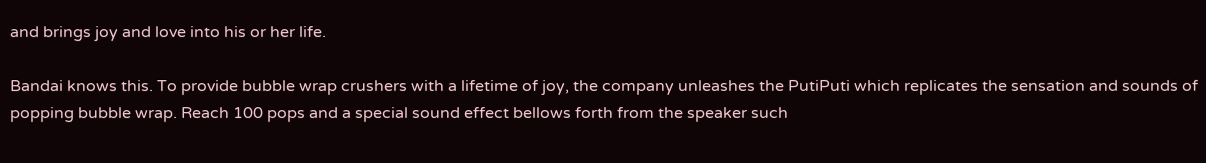and brings joy and love into his or her life.

Bandai knows this. To provide bubble wrap crushers with a lifetime of joy, the company unleashes the PutiPuti which replicates the sensation and sounds of popping bubble wrap. Reach 100 pops and a special sound effect bellows forth from the speaker such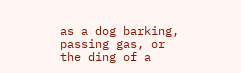as a dog barking, passing gas, or the ding of a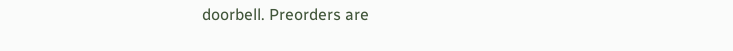doorbell. Preorders are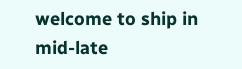welcome to ship in mid-late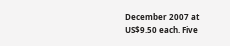December 2007 at US$9.50 each. Five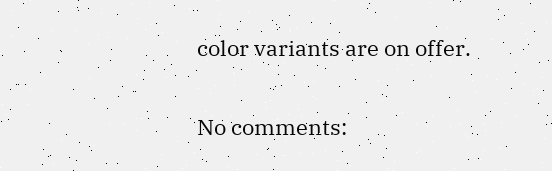color variants are on offer.

No comments: